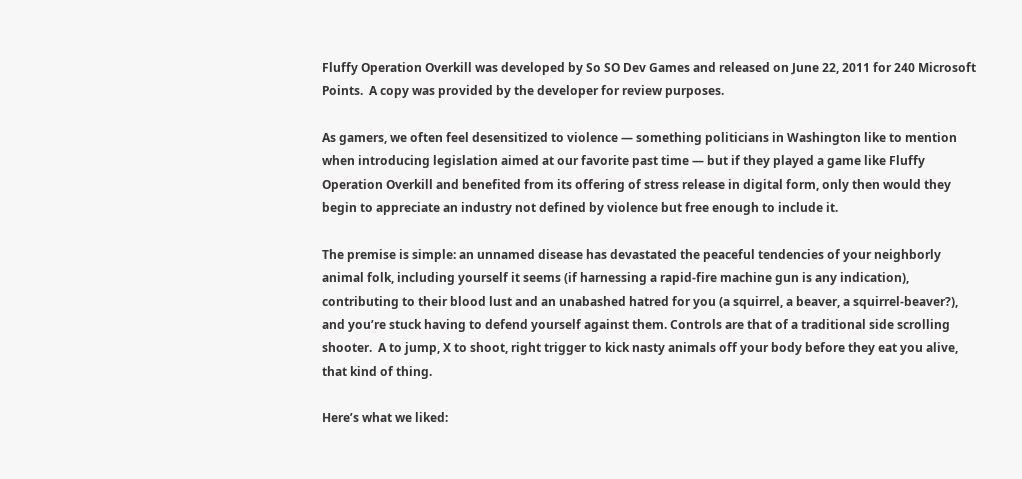Fluffy Operation Overkill was developed by So SO Dev Games and released on June 22, 2011 for 240 Microsoft Points.  A copy was provided by the developer for review purposes.

As gamers, we often feel desensitized to violence — something politicians in Washington like to mention when introducing legislation aimed at our favorite past time — but if they played a game like Fluffy Operation Overkill and benefited from its offering of stress release in digital form, only then would they begin to appreciate an industry not defined by violence but free enough to include it.

The premise is simple: an unnamed disease has devastated the peaceful tendencies of your neighborly animal folk, including yourself it seems (if harnessing a rapid-fire machine gun is any indication), contributing to their blood lust and an unabashed hatred for you (a squirrel, a beaver, a squirrel-beaver?), and you’re stuck having to defend yourself against them. Controls are that of a traditional side scrolling shooter.  A to jump, X to shoot, right trigger to kick nasty animals off your body before they eat you alive, that kind of thing.

Here’s what we liked: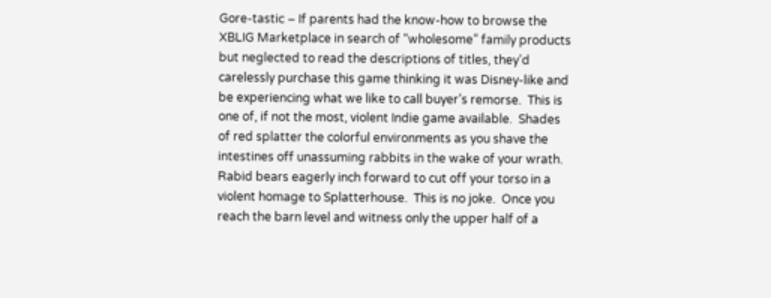Gore-tastic – If parents had the know-how to browse the XBLIG Marketplace in search of “wholesome” family products but neglected to read the descriptions of titles, they’d carelessly purchase this game thinking it was Disney-like and be experiencing what we like to call buyer’s remorse.  This is one of, if not the most, violent Indie game available.  Shades of red splatter the colorful environments as you shave the intestines off unassuming rabbits in the wake of your wrath.  Rabid bears eagerly inch forward to cut off your torso in a violent homage to Splatterhouse.  This is no joke.  Once you reach the barn level and witness only the upper half of a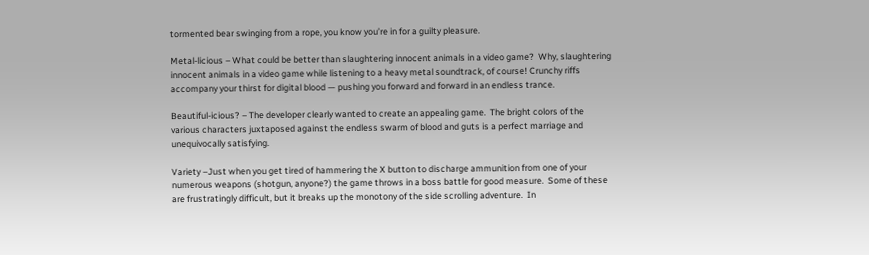tormented bear swinging from a rope, you know you’re in for a guilty pleasure.

Metal-licious – What could be better than slaughtering innocent animals in a video game?  Why, slaughtering innocent animals in a video game while listening to a heavy metal soundtrack, of course! Crunchy riffs accompany your thirst for digital blood — pushing you forward and forward in an endless trance.

Beautiful-icious? – The developer clearly wanted to create an appealing game.  The bright colors of the various characters juxtaposed against the endless swarm of blood and guts is a perfect marriage and unequivocally satisfying.

Variety –Just when you get tired of hammering the X button to discharge ammunition from one of your numerous weapons (shotgun, anyone?) the game throws in a boss battle for good measure.  Some of these are frustratingly difficult, but it breaks up the monotony of the side scrolling adventure.  In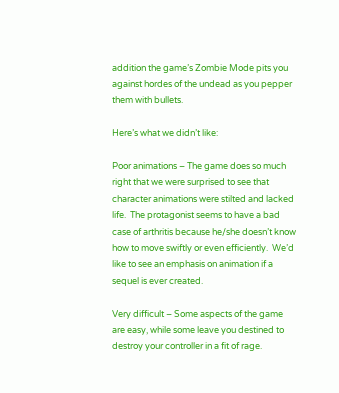addition the game’s Zombie Mode pits you against hordes of the undead as you pepper them with bullets.

Here’s what we didn’t like:

Poor animations – The game does so much right that we were surprised to see that character animations were stilted and lacked life.  The protagonist seems to have a bad case of arthritis because he/she doesn’t know how to move swiftly or even efficiently.  We’d like to see an emphasis on animation if a sequel is ever created.

Very difficult – Some aspects of the game are easy, while some leave you destined to destroy your controller in a fit of rage.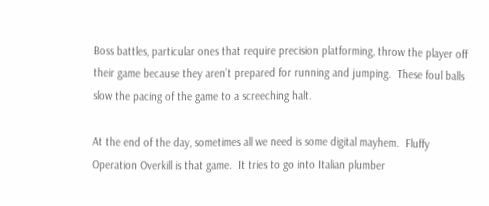Boss battles, particular ones that require precision platforming, throw the player off their game because they aren’t prepared for running and jumping.  These foul balls slow the pacing of the game to a screeching halt.

At the end of the day, sometimes all we need is some digital mayhem.  Fluffy Operation Overkill is that game.  It tries to go into Italian plumber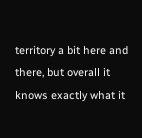territory a bit here and there, but overall it knows exactly what it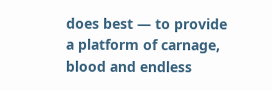does best — to provide a platform of carnage, blood and endless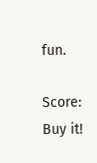fun.

Score: Buy it!